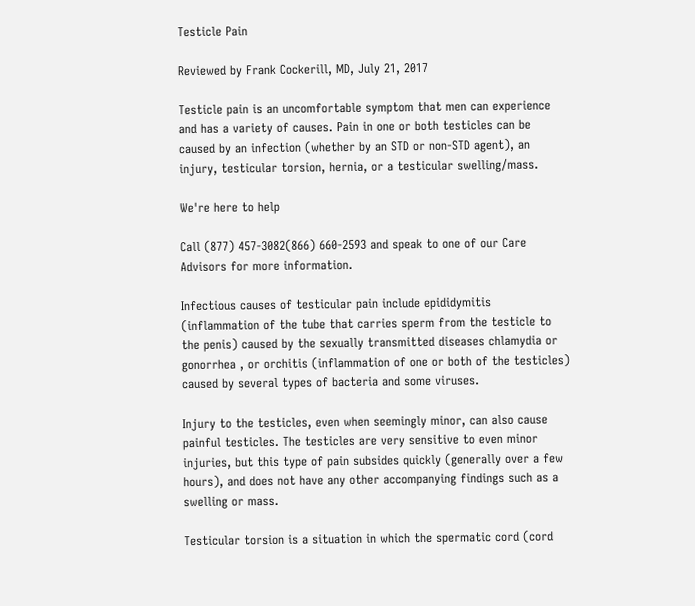Testicle Pain

Reviewed by Frank Cockerill, MD, July 21, 2017

Testicle pain is an uncomfortable symptom that men can experience and has a variety of causes. Pain in one or both testicles can be caused by an infection (whether by an STD or non-STD agent), an injury, testicular torsion, hernia, or a testicular swelling/mass.

We're here to help

Call (877) 457-3082(866) 660-2593 and speak to one of our Care Advisors for more information.

Infectious causes of testicular pain include epididymitis (inflammation of the tube that carries sperm from the testicle to the penis) caused by the sexually transmitted diseases chlamydia or gonorrhea , or orchitis (inflammation of one or both of the testicles) caused by several types of bacteria and some viruses.

Injury to the testicles, even when seemingly minor, can also cause painful testicles. The testicles are very sensitive to even minor injuries, but this type of pain subsides quickly (generally over a few hours), and does not have any other accompanying findings such as a swelling or mass.

Testicular torsion is a situation in which the spermatic cord (cord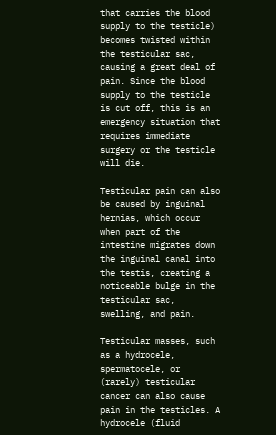that carries the blood supply to the testicle) becomes twisted within the testicular sac, causing a great deal of pain. Since the blood supply to the testicle is cut off, this is an emergency situation that requires immediate surgery or the testicle will die.

Testicular pain can also be caused by inguinal hernias, which occur when part of the intestine migrates down the inguinal canal into the testis, creating a noticeable bulge in the testicular sac, swelling, and pain.

Testicular masses, such as a hydrocele, spermatocele, or (rarely) testicular cancer can also cause pain in the testicles. A hydrocele (fluid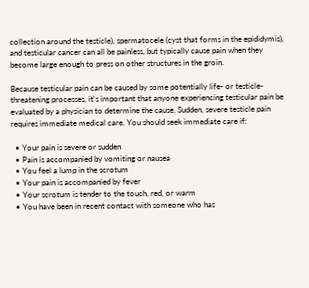collection around the testicle), spermatocele (cyst that forms in the epididymis), and testicular cancer can all be painless, but typically cause pain when they become large enough to press on other structures in the groin.

Because testicular pain can be caused by some potentially life- or testicle-threatening processes, it's important that anyone experiencing testicular pain be evaluated by a physician to determine the cause. Sudden, severe testicle pain requires immediate medical care. You should seek immediate care if:

  • Your pain is severe or sudden
  • Pain is accompanied by vomiting or nausea
  • You feel a lump in the scrotum
  • Your pain is accompanied by fever
  • Your scrotum is tender to the touch, red, or warm
  • You have been in recent contact with someone who has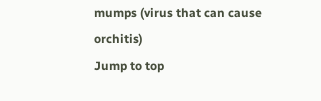mumps (virus that can cause orchitis)
Jump to top